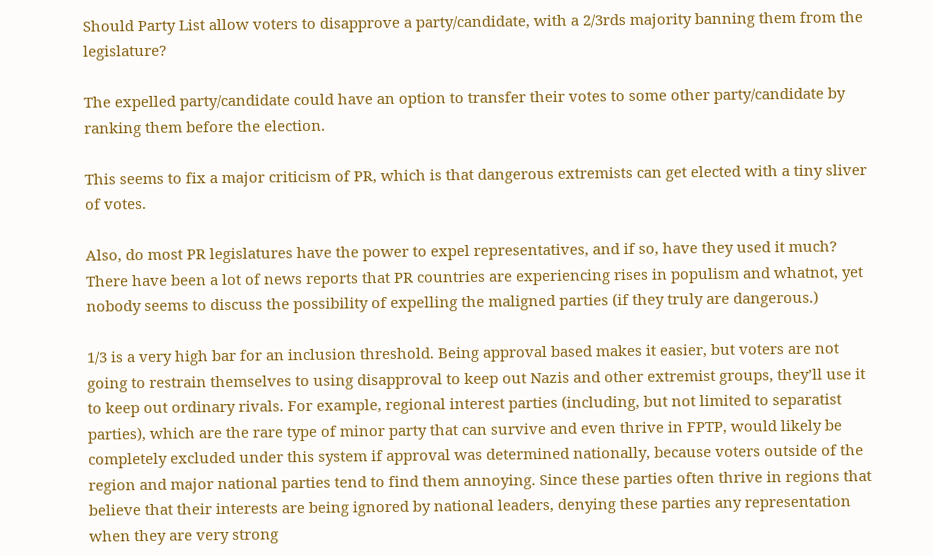Should Party List allow voters to disapprove a party/candidate, with a 2/3rds majority banning them from the legislature?

The expelled party/candidate could have an option to transfer their votes to some other party/candidate by ranking them before the election.

This seems to fix a major criticism of PR, which is that dangerous extremists can get elected with a tiny sliver of votes.

Also, do most PR legislatures have the power to expel representatives, and if so, have they used it much? There have been a lot of news reports that PR countries are experiencing rises in populism and whatnot, yet nobody seems to discuss the possibility of expelling the maligned parties (if they truly are dangerous.)

1/3 is a very high bar for an inclusion threshold. Being approval based makes it easier, but voters are not going to restrain themselves to using disapproval to keep out Nazis and other extremist groups, they’ll use it to keep out ordinary rivals. For example, regional interest parties (including, but not limited to separatist parties), which are the rare type of minor party that can survive and even thrive in FPTP, would likely be completely excluded under this system if approval was determined nationally, because voters outside of the region and major national parties tend to find them annoying. Since these parties often thrive in regions that believe that their interests are being ignored by national leaders, denying these parties any representation when they are very strong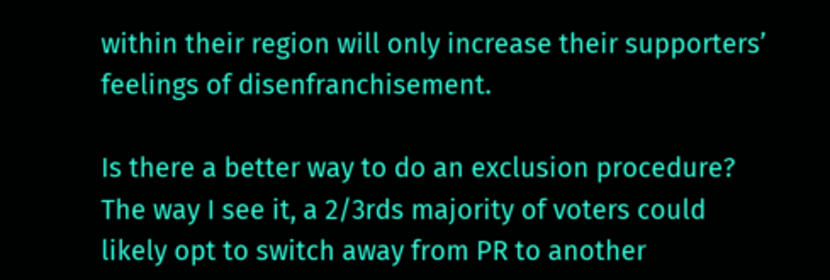within their region will only increase their supporters’ feelings of disenfranchisement.

Is there a better way to do an exclusion procedure? The way I see it, a 2/3rds majority of voters could likely opt to switch away from PR to another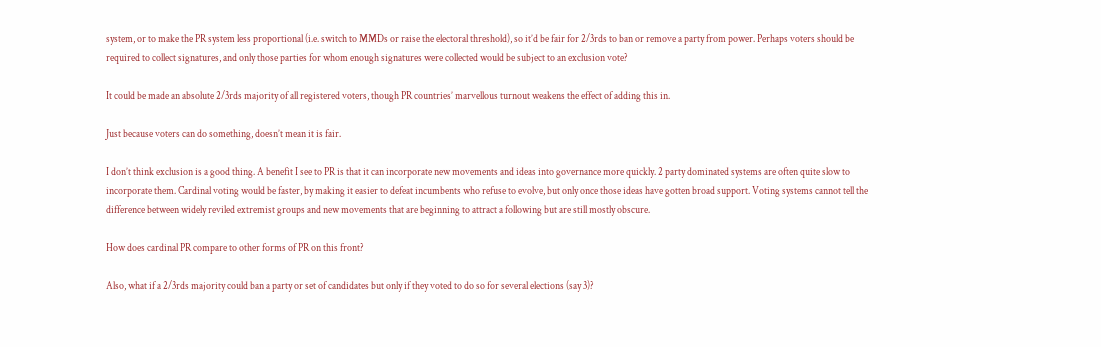system, or to make the PR system less proportional (i.e. switch to MMDs or raise the electoral threshold), so it’d be fair for 2/3rds to ban or remove a party from power. Perhaps voters should be required to collect signatures, and only those parties for whom enough signatures were collected would be subject to an exclusion vote?

It could be made an absolute 2/3rds majority of all registered voters, though PR countries’ marvellous turnout weakens the effect of adding this in.

Just because voters can do something, doesn’t mean it is fair.

I don’t think exclusion is a good thing. A benefit I see to PR is that it can incorporate new movements and ideas into governance more quickly. 2 party dominated systems are often quite slow to incorporate them. Cardinal voting would be faster, by making it easier to defeat incumbents who refuse to evolve, but only once those ideas have gotten broad support. Voting systems cannot tell the difference between widely reviled extremist groups and new movements that are beginning to attract a following but are still mostly obscure.

How does cardinal PR compare to other forms of PR on this front?

Also, what if a 2/3rds majority could ban a party or set of candidates but only if they voted to do so for several elections (say 3)?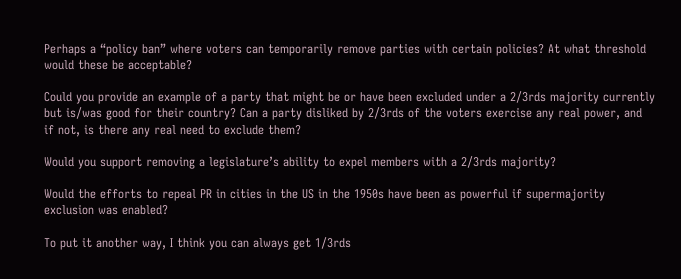Perhaps a “policy ban” where voters can temporarily remove parties with certain policies? At what threshold would these be acceptable?

Could you provide an example of a party that might be or have been excluded under a 2/3rds majority currently but is/was good for their country? Can a party disliked by 2/3rds of the voters exercise any real power, and if not, is there any real need to exclude them?

Would you support removing a legislature’s ability to expel members with a 2/3rds majority?

Would the efforts to repeal PR in cities in the US in the 1950s have been as powerful if supermajority exclusion was enabled?

To put it another way, I think you can always get 1/3rds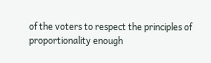of the voters to respect the principles of proportionality enough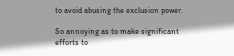to avoid abusing the exclusion power.

So annoying as to make significant efforts to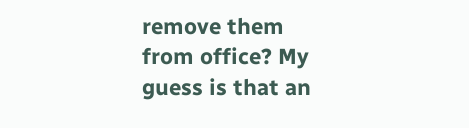remove them from office? My guess is that an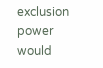exclusion power would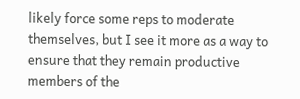likely force some reps to moderate themselves, but I see it more as a way to ensure that they remain productive members of the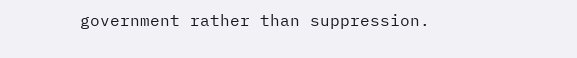government rather than suppression.